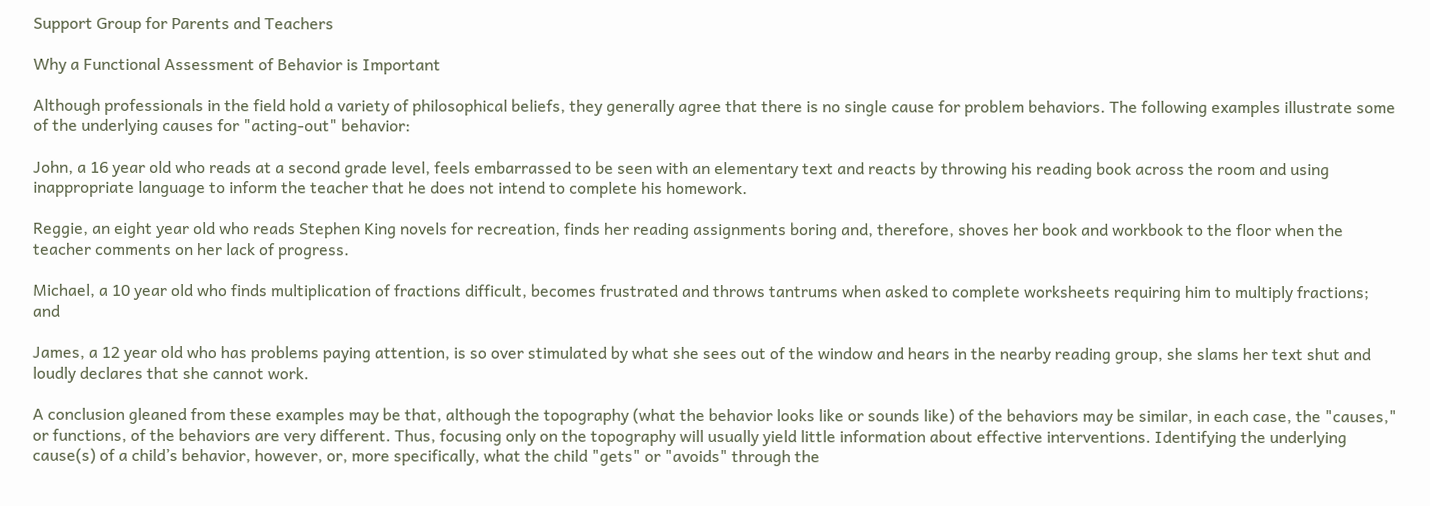Support Group for Parents and Teachers

Why a Functional Assessment of Behavior is Important

Although professionals in the field hold a variety of philosophical beliefs, they generally agree that there is no single cause for problem behaviors. The following examples illustrate some of the underlying causes for "acting-out" behavior:

John, a 16 year old who reads at a second grade level, feels embarrassed to be seen with an elementary text and reacts by throwing his reading book across the room and using inappropriate language to inform the teacher that he does not intend to complete his homework.

Reggie, an eight year old who reads Stephen King novels for recreation, finds her reading assignments boring and, therefore, shoves her book and workbook to the floor when the teacher comments on her lack of progress.

Michael, a 10 year old who finds multiplication of fractions difficult, becomes frustrated and throws tantrums when asked to complete worksheets requiring him to multiply fractions; and

James, a 12 year old who has problems paying attention, is so over stimulated by what she sees out of the window and hears in the nearby reading group, she slams her text shut and loudly declares that she cannot work.

A conclusion gleaned from these examples may be that, although the topography (what the behavior looks like or sounds like) of the behaviors may be similar, in each case, the "causes," or functions, of the behaviors are very different. Thus, focusing only on the topography will usually yield little information about effective interventions. Identifying the underlying cause(s) of a child’s behavior, however, or, more specifically, what the child "gets" or "avoids" through the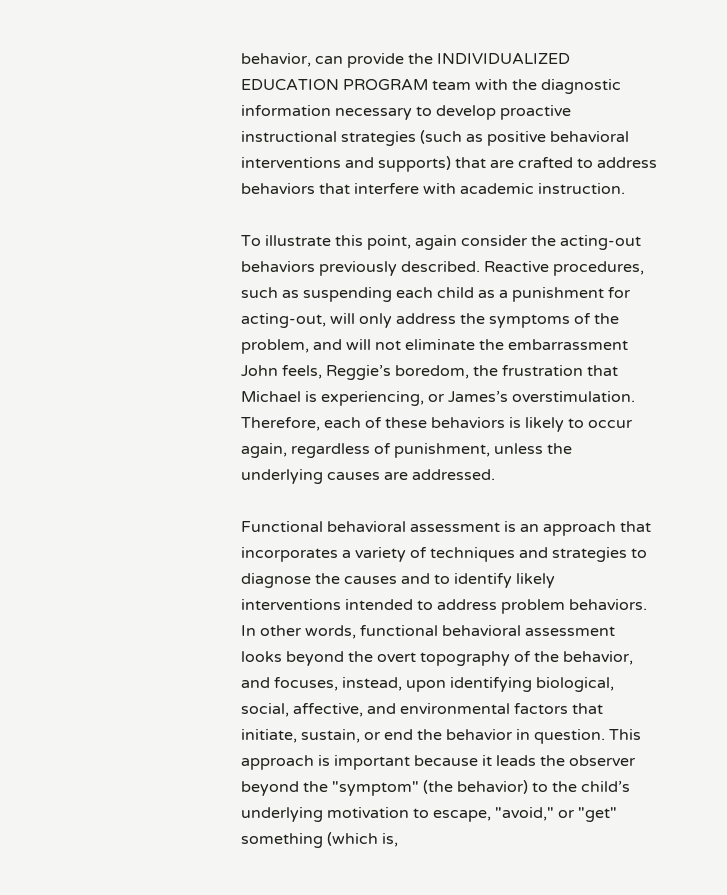behavior, can provide the INDIVIDUALIZED EDUCATION PROGRAM team with the diagnostic information necessary to develop proactive instructional strategies (such as positive behavioral interventions and supports) that are crafted to address behaviors that interfere with academic instruction.

To illustrate this point, again consider the acting-out behaviors previously described. Reactive procedures, such as suspending each child as a punishment for acting-out, will only address the symptoms of the problem, and will not eliminate the embarrassment John feels, Reggie’s boredom, the frustration that Michael is experiencing, or James’s overstimulation. Therefore, each of these behaviors is likely to occur again, regardless of punishment, unless the underlying causes are addressed.

Functional behavioral assessment is an approach that incorporates a variety of techniques and strategies to diagnose the causes and to identify likely interventions intended to address problem behaviors. In other words, functional behavioral assessment looks beyond the overt topography of the behavior, and focuses, instead, upon identifying biological, social, affective, and environmental factors that initiate, sustain, or end the behavior in question. This approach is important because it leads the observer beyond the "symptom" (the behavior) to the child’s underlying motivation to escape, "avoid," or "get" something (which is,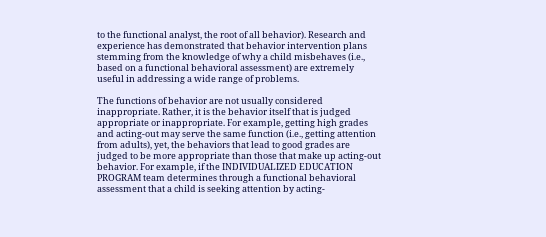to the functional analyst, the root of all behavior). Research and experience has demonstrated that behavior intervention plans stemming from the knowledge of why a child misbehaves (i.e., based on a functional behavioral assessment) are extremely useful in addressing a wide range of problems.

The functions of behavior are not usually considered inappropriate. Rather, it is the behavior itself that is judged appropriate or inappropriate. For example, getting high grades and acting-out may serve the same function (i.e., getting attention from adults), yet, the behaviors that lead to good grades are judged to be more appropriate than those that make up acting-out behavior. For example, if the INDIVIDUALIZED EDUCATION PROGRAM team determines through a functional behavioral assessment that a child is seeking attention by acting-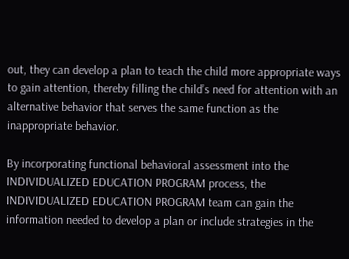out, they can develop a plan to teach the child more appropriate ways to gain attention, thereby filling the child’s need for attention with an alternative behavior that serves the same function as the inappropriate behavior.

By incorporating functional behavioral assessment into the INDIVIDUALIZED EDUCATION PROGRAM process, the INDIVIDUALIZED EDUCATION PROGRAM team can gain the information needed to develop a plan or include strategies in the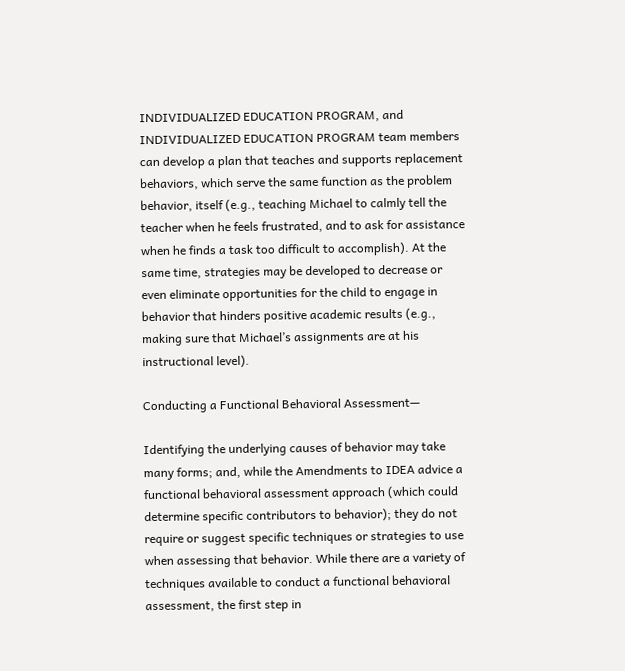INDIVIDUALIZED EDUCATION PROGRAM, and INDIVIDUALIZED EDUCATION PROGRAM team members can develop a plan that teaches and supports replacement behaviors, which serve the same function as the problem behavior, itself (e.g., teaching Michael to calmly tell the teacher when he feels frustrated, and to ask for assistance when he finds a task too difficult to accomplish). At the same time, strategies may be developed to decrease or even eliminate opportunities for the child to engage in behavior that hinders positive academic results (e.g., making sure that Michael’s assignments are at his instructional level).

Conducting a Functional Behavioral Assessment—

Identifying the underlying causes of behavior may take many forms; and, while the Amendments to IDEA advice a functional behavioral assessment approach (which could determine specific contributors to behavior); they do not require or suggest specific techniques or strategies to use when assessing that behavior. While there are a variety of techniques available to conduct a functional behavioral assessment, the first step in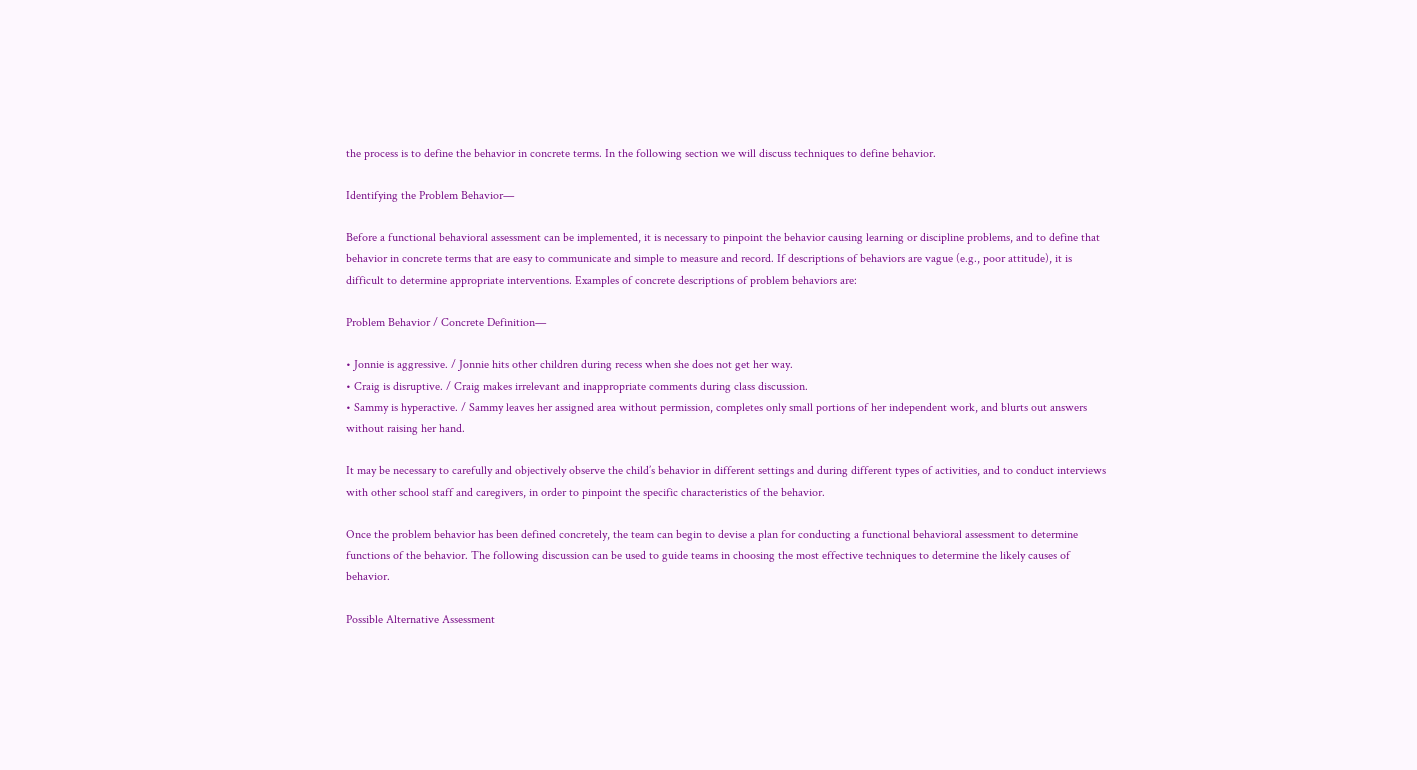the process is to define the behavior in concrete terms. In the following section we will discuss techniques to define behavior.

Identifying the Problem Behavior—

Before a functional behavioral assessment can be implemented, it is necessary to pinpoint the behavior causing learning or discipline problems, and to define that behavior in concrete terms that are easy to communicate and simple to measure and record. If descriptions of behaviors are vague (e.g., poor attitude), it is difficult to determine appropriate interventions. Examples of concrete descriptions of problem behaviors are:

Problem Behavior / Concrete Definition—

• Jonnie is aggressive. / Jonnie hits other children during recess when she does not get her way.
• Craig is disruptive. / Craig makes irrelevant and inappropriate comments during class discussion.
• Sammy is hyperactive. / Sammy leaves her assigned area without permission, completes only small portions of her independent work, and blurts out answers without raising her hand.

It may be necessary to carefully and objectively observe the child’s behavior in different settings and during different types of activities, and to conduct interviews with other school staff and caregivers, in order to pinpoint the specific characteristics of the behavior.

Once the problem behavior has been defined concretely, the team can begin to devise a plan for conducting a functional behavioral assessment to determine functions of the behavior. The following discussion can be used to guide teams in choosing the most effective techniques to determine the likely causes of behavior.

Possible Alternative Assessment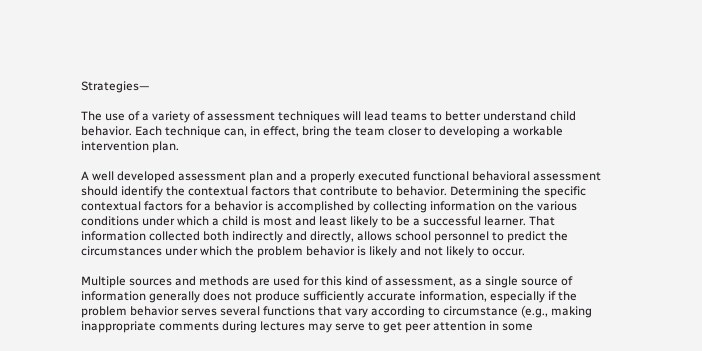Strategies—

The use of a variety of assessment techniques will lead teams to better understand child behavior. Each technique can, in effect, bring the team closer to developing a workable intervention plan.

A well developed assessment plan and a properly executed functional behavioral assessment should identify the contextual factors that contribute to behavior. Determining the specific contextual factors for a behavior is accomplished by collecting information on the various conditions under which a child is most and least likely to be a successful learner. That information collected both indirectly and directly, allows school personnel to predict the circumstances under which the problem behavior is likely and not likely to occur.

Multiple sources and methods are used for this kind of assessment, as a single source of information generally does not produce sufficiently accurate information, especially if the problem behavior serves several functions that vary according to circumstance (e.g., making inappropriate comments during lectures may serve to get peer attention in some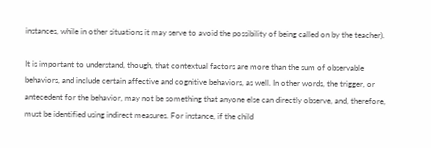instances, while in other situations it may serve to avoid the possibility of being called on by the teacher).

It is important to understand, though, that contextual factors are more than the sum of observable behaviors, and include certain affective and cognitive behaviors, as well. In other words, the trigger, or antecedent for the behavior, may not be something that anyone else can directly observe, and, therefore, must be identified using indirect measures. For instance, if the child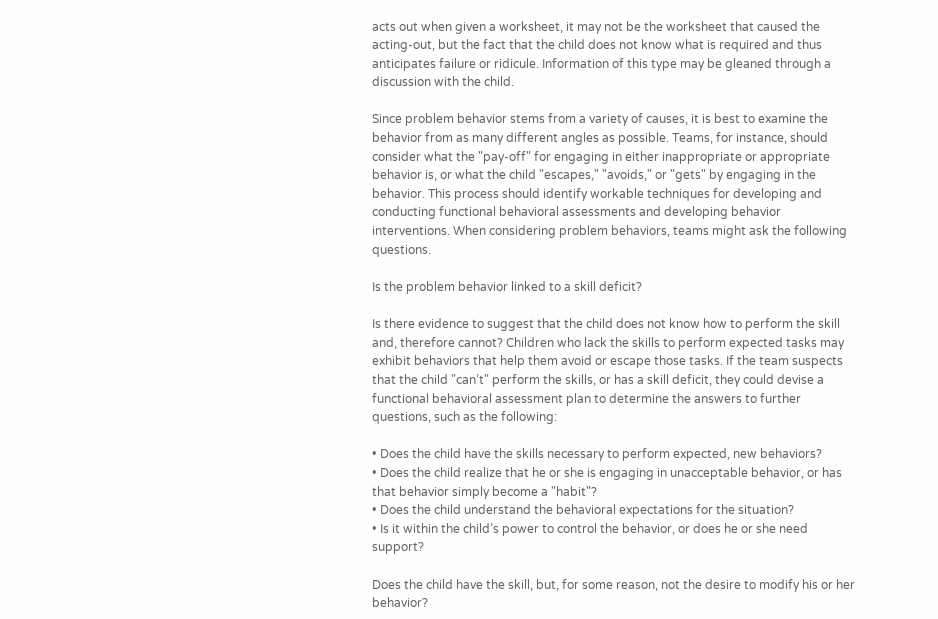acts out when given a worksheet, it may not be the worksheet that caused the acting-out, but the fact that the child does not know what is required and thus anticipates failure or ridicule. Information of this type may be gleaned through a discussion with the child.

Since problem behavior stems from a variety of causes, it is best to examine the behavior from as many different angles as possible. Teams, for instance, should consider what the "pay-off" for engaging in either inappropriate or appropriate behavior is, or what the child "escapes," "avoids," or "gets" by engaging in the behavior. This process should identify workable techniques for developing and conducting functional behavioral assessments and developing behavior interventions. When considering problem behaviors, teams might ask the following questions.

Is the problem behavior linked to a skill deficit?

Is there evidence to suggest that the child does not know how to perform the skill and, therefore cannot? Children who lack the skills to perform expected tasks may exhibit behaviors that help them avoid or escape those tasks. If the team suspects that the child "can’t" perform the skills, or has a skill deficit, they could devise a functional behavioral assessment plan to determine the answers to further questions, such as the following:

• Does the child have the skills necessary to perform expected, new behaviors?
• Does the child realize that he or she is engaging in unacceptable behavior, or has that behavior simply become a "habit"?
• Does the child understand the behavioral expectations for the situation?
• Is it within the child’s power to control the behavior, or does he or she need support?

Does the child have the skill, but, for some reason, not the desire to modify his or her behavior?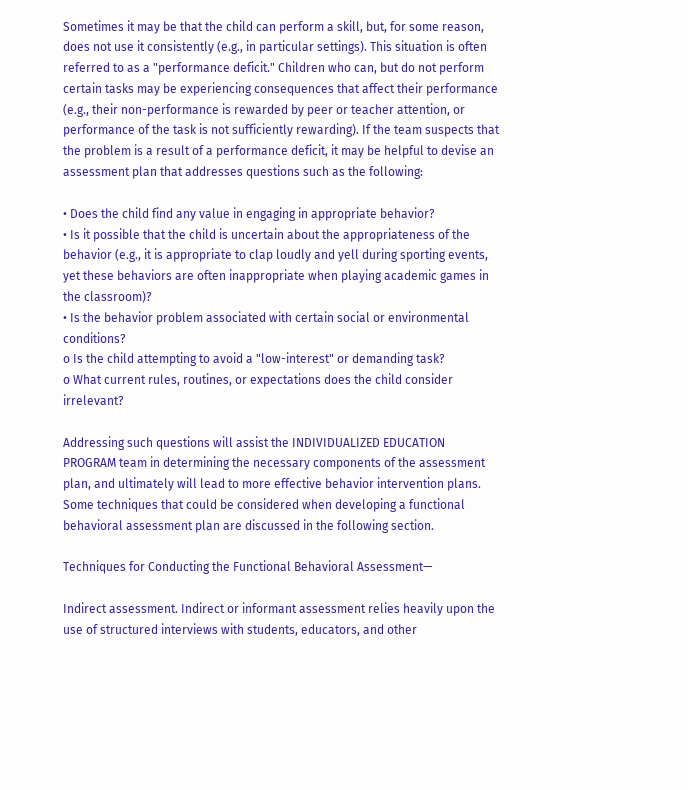Sometimes it may be that the child can perform a skill, but, for some reason, does not use it consistently (e.g., in particular settings). This situation is often referred to as a "performance deficit." Children who can, but do not perform certain tasks may be experiencing consequences that affect their performance (e.g., their non-performance is rewarded by peer or teacher attention, or performance of the task is not sufficiently rewarding). If the team suspects that the problem is a result of a performance deficit, it may be helpful to devise an assessment plan that addresses questions such as the following:

• Does the child find any value in engaging in appropriate behavior?
• Is it possible that the child is uncertain about the appropriateness of the behavior (e.g., it is appropriate to clap loudly and yell during sporting events, yet these behaviors are often inappropriate when playing academic games in the classroom)?
• Is the behavior problem associated with certain social or environmental conditions?
o Is the child attempting to avoid a "low-interest" or demanding task?
o What current rules, routines, or expectations does the child consider irrelevant?

Addressing such questions will assist the INDIVIDUALIZED EDUCATION PROGRAM team in determining the necessary components of the assessment plan, and ultimately will lead to more effective behavior intervention plans. Some techniques that could be considered when developing a functional behavioral assessment plan are discussed in the following section.

Techniques for Conducting the Functional Behavioral Assessment—

Indirect assessment. Indirect or informant assessment relies heavily upon the use of structured interviews with students, educators, and other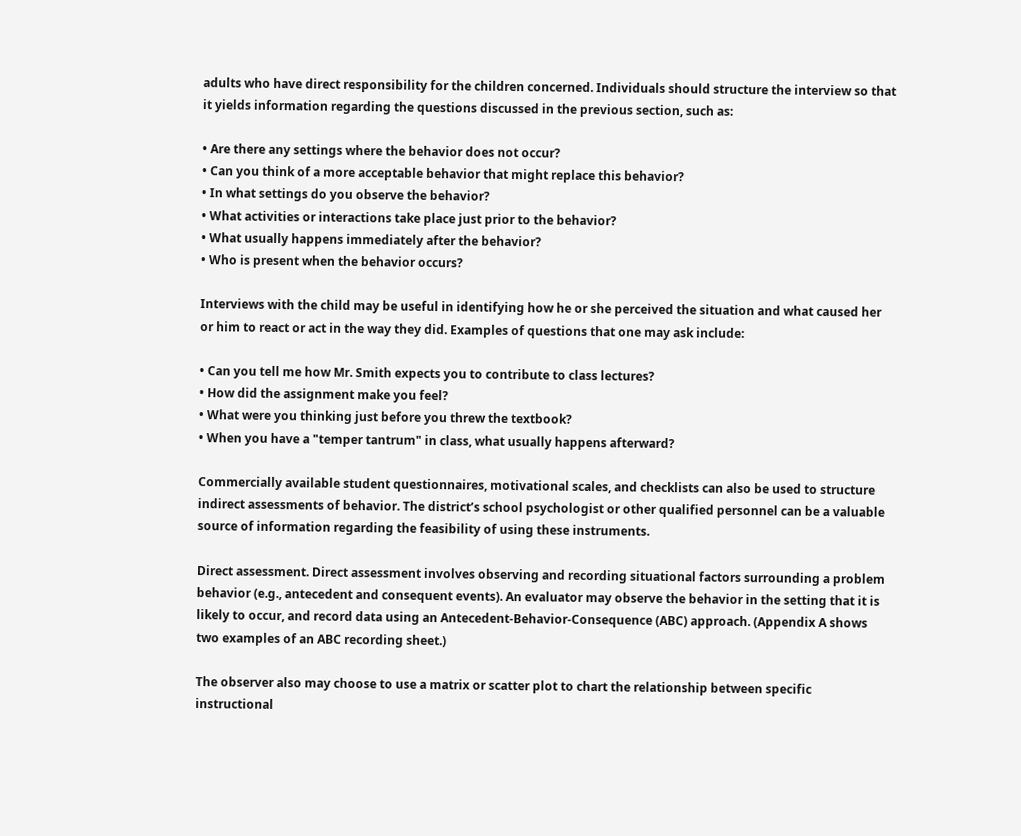adults who have direct responsibility for the children concerned. Individuals should structure the interview so that it yields information regarding the questions discussed in the previous section, such as:

• Are there any settings where the behavior does not occur?
• Can you think of a more acceptable behavior that might replace this behavior?
• In what settings do you observe the behavior?
• What activities or interactions take place just prior to the behavior?
• What usually happens immediately after the behavior?
• Who is present when the behavior occurs?

Interviews with the child may be useful in identifying how he or she perceived the situation and what caused her or him to react or act in the way they did. Examples of questions that one may ask include:

• Can you tell me how Mr. Smith expects you to contribute to class lectures?
• How did the assignment make you feel?
• What were you thinking just before you threw the textbook?
• When you have a "temper tantrum" in class, what usually happens afterward?

Commercially available student questionnaires, motivational scales, and checklists can also be used to structure indirect assessments of behavior. The district’s school psychologist or other qualified personnel can be a valuable source of information regarding the feasibility of using these instruments.

Direct assessment. Direct assessment involves observing and recording situational factors surrounding a problem behavior (e.g., antecedent and consequent events). An evaluator may observe the behavior in the setting that it is likely to occur, and record data using an Antecedent-Behavior-Consequence (ABC) approach. (Appendix A shows two examples of an ABC recording sheet.)

The observer also may choose to use a matrix or scatter plot to chart the relationship between specific instructional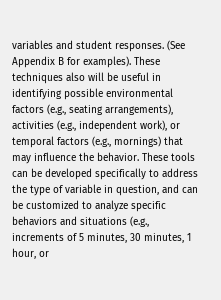variables and student responses. (See Appendix B for examples). These techniques also will be useful in identifying possible environmental factors (e.g., seating arrangements), activities (e.g., independent work), or temporal factors (e.g., mornings) that may influence the behavior. These tools can be developed specifically to address the type of variable in question, and can be customized to analyze specific behaviors and situations (e.g., increments of 5 minutes, 30 minutes, 1 hour, or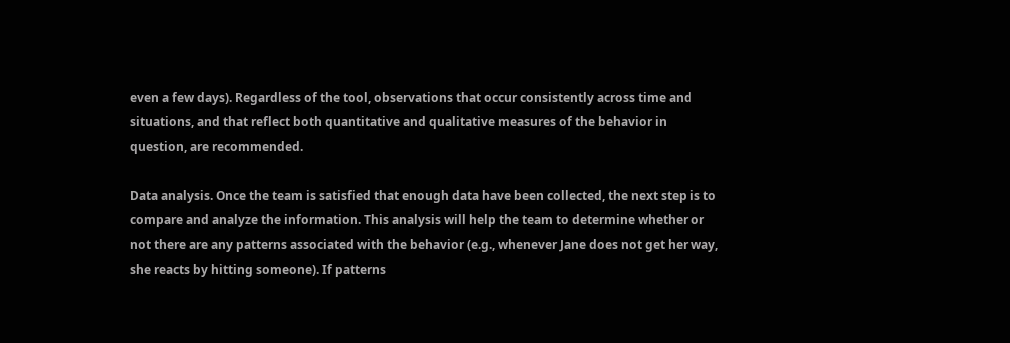even a few days). Regardless of the tool, observations that occur consistently across time and situations, and that reflect both quantitative and qualitative measures of the behavior in question, are recommended.

Data analysis. Once the team is satisfied that enough data have been collected, the next step is to compare and analyze the information. This analysis will help the team to determine whether or not there are any patterns associated with the behavior (e.g., whenever Jane does not get her way, she reacts by hitting someone). If patterns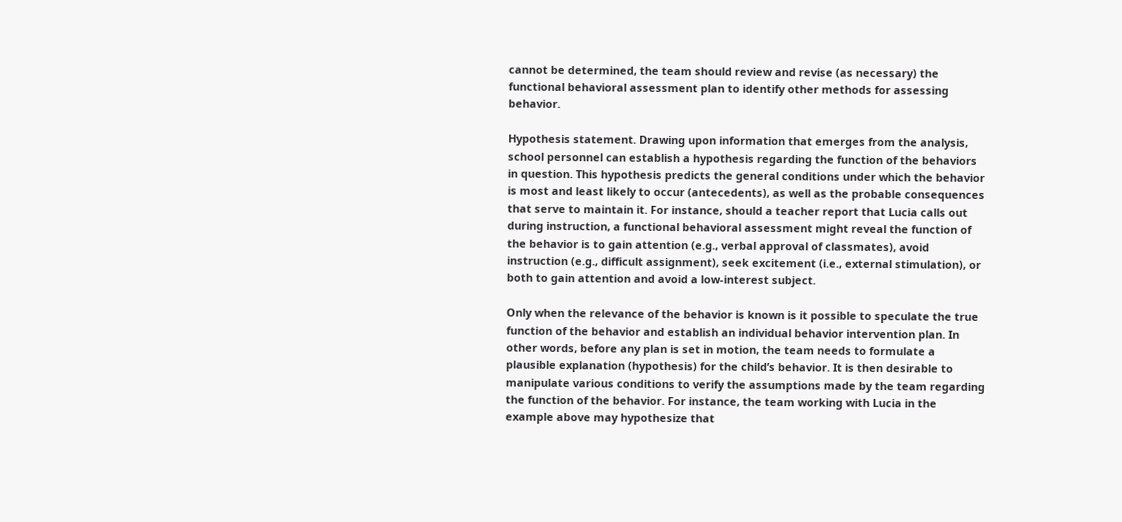cannot be determined, the team should review and revise (as necessary) the functional behavioral assessment plan to identify other methods for assessing behavior.

Hypothesis statement. Drawing upon information that emerges from the analysis, school personnel can establish a hypothesis regarding the function of the behaviors in question. This hypothesis predicts the general conditions under which the behavior is most and least likely to occur (antecedents), as well as the probable consequences that serve to maintain it. For instance, should a teacher report that Lucia calls out during instruction, a functional behavioral assessment might reveal the function of the behavior is to gain attention (e.g., verbal approval of classmates), avoid instruction (e.g., difficult assignment), seek excitement (i.e., external stimulation), or both to gain attention and avoid a low-interest subject.

Only when the relevance of the behavior is known is it possible to speculate the true function of the behavior and establish an individual behavior intervention plan. In other words, before any plan is set in motion, the team needs to formulate a plausible explanation (hypothesis) for the child’s behavior. It is then desirable to manipulate various conditions to verify the assumptions made by the team regarding the function of the behavior. For instance, the team working with Lucia in the example above may hypothesize that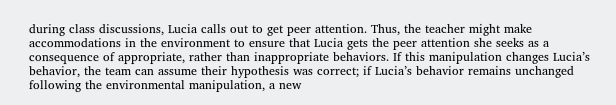during class discussions, Lucia calls out to get peer attention. Thus, the teacher might make accommodations in the environment to ensure that Lucia gets the peer attention she seeks as a consequence of appropriate, rather than inappropriate behaviors. If this manipulation changes Lucia’s behavior, the team can assume their hypothesis was correct; if Lucia’s behavior remains unchanged following the environmental manipulation, a new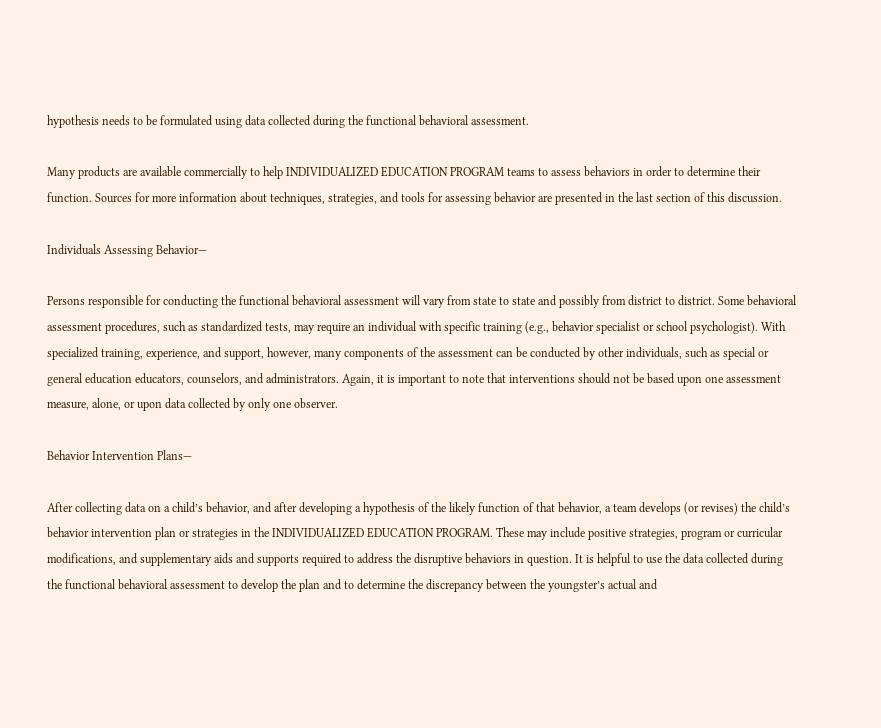hypothesis needs to be formulated using data collected during the functional behavioral assessment.

Many products are available commercially to help INDIVIDUALIZED EDUCATION PROGRAM teams to assess behaviors in order to determine their function. Sources for more information about techniques, strategies, and tools for assessing behavior are presented in the last section of this discussion.

Individuals Assessing Behavior—

Persons responsible for conducting the functional behavioral assessment will vary from state to state and possibly from district to district. Some behavioral assessment procedures, such as standardized tests, may require an individual with specific training (e.g., behavior specialist or school psychologist). With specialized training, experience, and support, however, many components of the assessment can be conducted by other individuals, such as special or general education educators, counselors, and administrators. Again, it is important to note that interventions should not be based upon one assessment measure, alone, or upon data collected by only one observer.

Behavior Intervention Plans—

After collecting data on a child’s behavior, and after developing a hypothesis of the likely function of that behavior, a team develops (or revises) the child’s behavior intervention plan or strategies in the INDIVIDUALIZED EDUCATION PROGRAM. These may include positive strategies, program or curricular modifications, and supplementary aids and supports required to address the disruptive behaviors in question. It is helpful to use the data collected during the functional behavioral assessment to develop the plan and to determine the discrepancy between the youngster’s actual and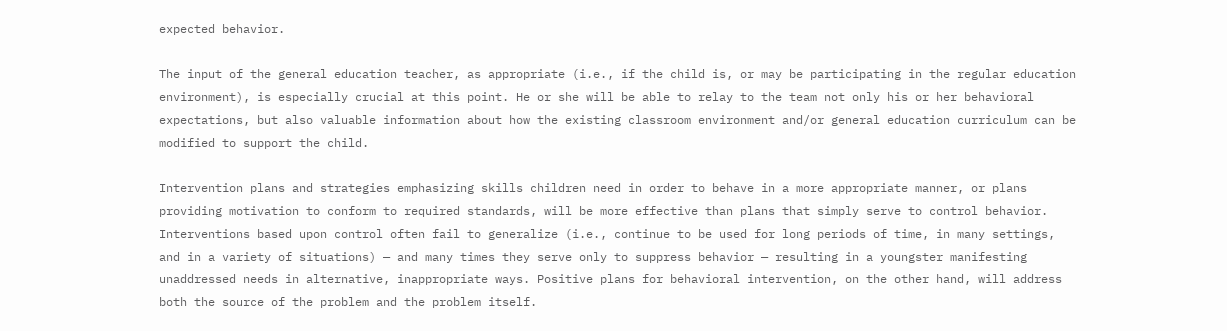expected behavior.

The input of the general education teacher, as appropriate (i.e., if the child is, or may be participating in the regular education environment), is especially crucial at this point. He or she will be able to relay to the team not only his or her behavioral expectations, but also valuable information about how the existing classroom environment and/or general education curriculum can be modified to support the child.

Intervention plans and strategies emphasizing skills children need in order to behave in a more appropriate manner, or plans providing motivation to conform to required standards, will be more effective than plans that simply serve to control behavior. Interventions based upon control often fail to generalize (i.e., continue to be used for long periods of time, in many settings, and in a variety of situations) — and many times they serve only to suppress behavior — resulting in a youngster manifesting unaddressed needs in alternative, inappropriate ways. Positive plans for behavioral intervention, on the other hand, will address both the source of the problem and the problem itself.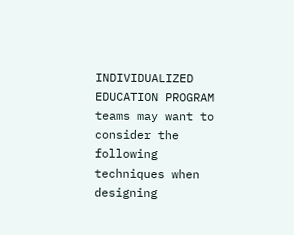INDIVIDUALIZED EDUCATION PROGRAM teams may want to consider the following techniques when designing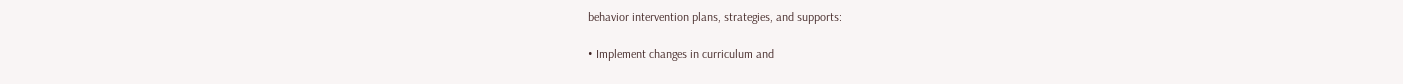behavior intervention plans, strategies, and supports:

• Implement changes in curriculum and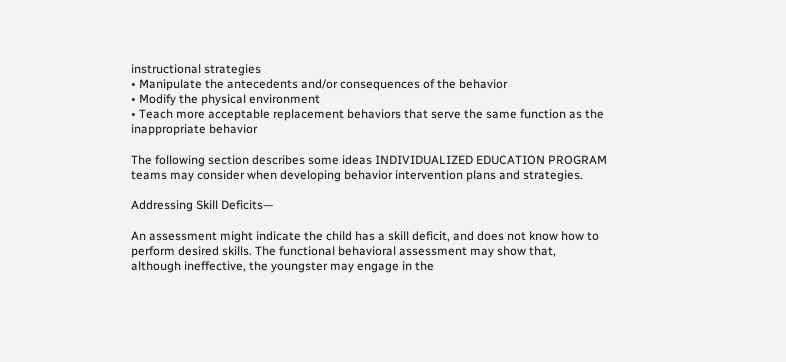instructional strategies
• Manipulate the antecedents and/or consequences of the behavior
• Modify the physical environment
• Teach more acceptable replacement behaviors that serve the same function as the inappropriate behavior

The following section describes some ideas INDIVIDUALIZED EDUCATION PROGRAM teams may consider when developing behavior intervention plans and strategies.

Addressing Skill Deficits—

An assessment might indicate the child has a skill deficit, and does not know how to perform desired skills. The functional behavioral assessment may show that, although ineffective, the youngster may engage in the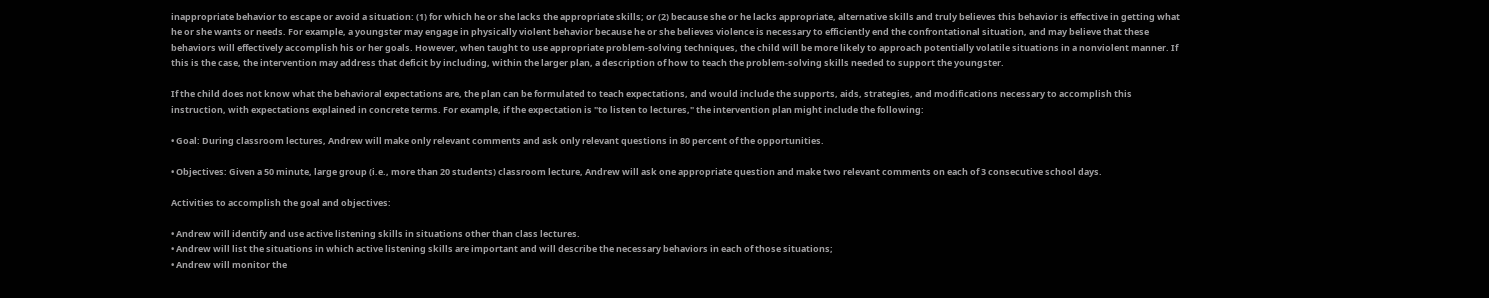inappropriate behavior to escape or avoid a situation: (1) for which he or she lacks the appropriate skills; or (2) because she or he lacks appropriate, alternative skills and truly believes this behavior is effective in getting what he or she wants or needs. For example, a youngster may engage in physically violent behavior because he or she believes violence is necessary to efficiently end the confrontational situation, and may believe that these behaviors will effectively accomplish his or her goals. However, when taught to use appropriate problem-solving techniques, the child will be more likely to approach potentially volatile situations in a nonviolent manner. If this is the case, the intervention may address that deficit by including, within the larger plan, a description of how to teach the problem-solving skills needed to support the youngster.

If the child does not know what the behavioral expectations are, the plan can be formulated to teach expectations, and would include the supports, aids, strategies, and modifications necessary to accomplish this instruction, with expectations explained in concrete terms. For example, if the expectation is "to listen to lectures," the intervention plan might include the following:

• Goal: During classroom lectures, Andrew will make only relevant comments and ask only relevant questions in 80 percent of the opportunities.

• Objectives: Given a 50 minute, large group (i.e., more than 20 students) classroom lecture, Andrew will ask one appropriate question and make two relevant comments on each of 3 consecutive school days.

Activities to accomplish the goal and objectives:

• Andrew will identify and use active listening skills in situations other than class lectures.
• Andrew will list the situations in which active listening skills are important and will describe the necessary behaviors in each of those situations;
• Andrew will monitor the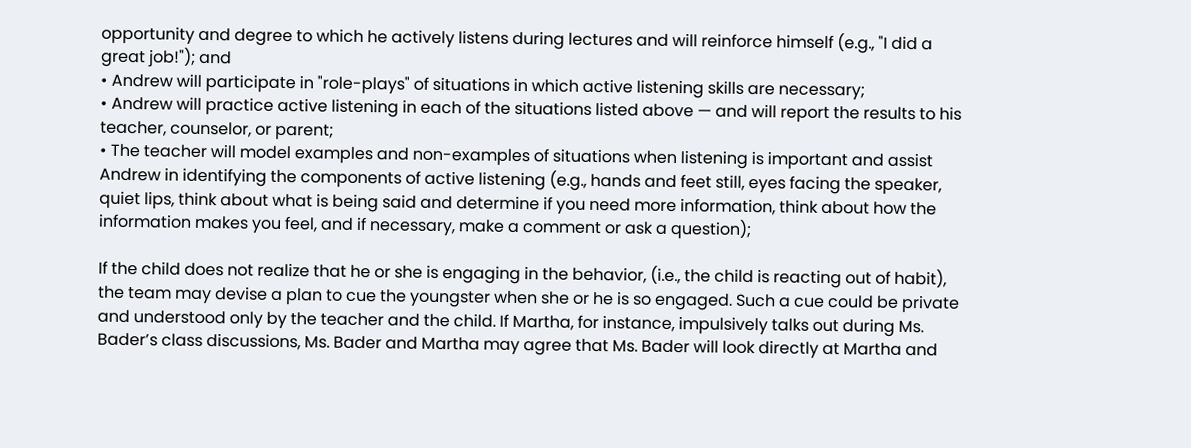opportunity and degree to which he actively listens during lectures and will reinforce himself (e.g., "I did a great job!"); and
• Andrew will participate in "role-plays" of situations in which active listening skills are necessary;
• Andrew will practice active listening in each of the situations listed above — and will report the results to his teacher, counselor, or parent;
• The teacher will model examples and non-examples of situations when listening is important and assist Andrew in identifying the components of active listening (e.g., hands and feet still, eyes facing the speaker, quiet lips, think about what is being said and determine if you need more information, think about how the information makes you feel, and if necessary, make a comment or ask a question);

If the child does not realize that he or she is engaging in the behavior, (i.e., the child is reacting out of habit), the team may devise a plan to cue the youngster when she or he is so engaged. Such a cue could be private and understood only by the teacher and the child. If Martha, for instance, impulsively talks out during Ms. Bader’s class discussions, Ms. Bader and Martha may agree that Ms. Bader will look directly at Martha and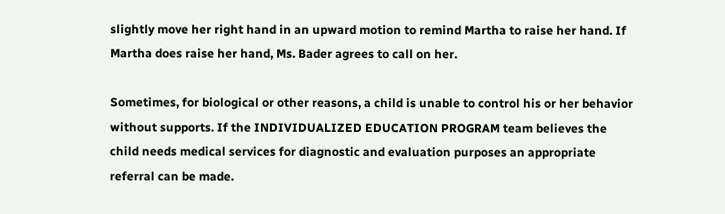slightly move her right hand in an upward motion to remind Martha to raise her hand. If Martha does raise her hand, Ms. Bader agrees to call on her.

Sometimes, for biological or other reasons, a child is unable to control his or her behavior without supports. If the INDIVIDUALIZED EDUCATION PROGRAM team believes the child needs medical services for diagnostic and evaluation purposes an appropriate referral can be made.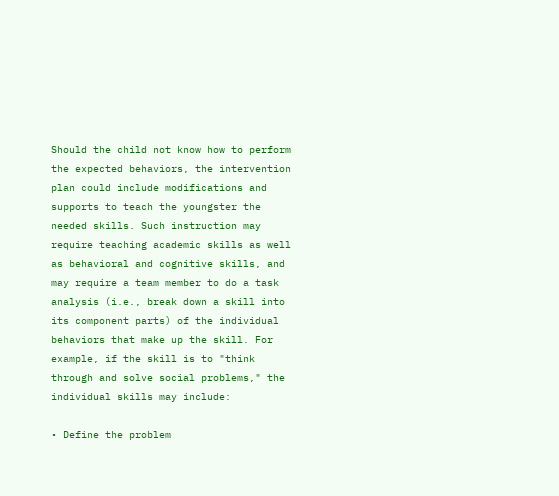Should the child not know how to perform the expected behaviors, the intervention plan could include modifications and supports to teach the youngster the needed skills. Such instruction may require teaching academic skills as well as behavioral and cognitive skills, and may require a team member to do a task analysis (i.e., break down a skill into its component parts) of the individual behaviors that make up the skill. For example, if the skill is to "think through and solve social problems," the individual skills may include:

• Define the problem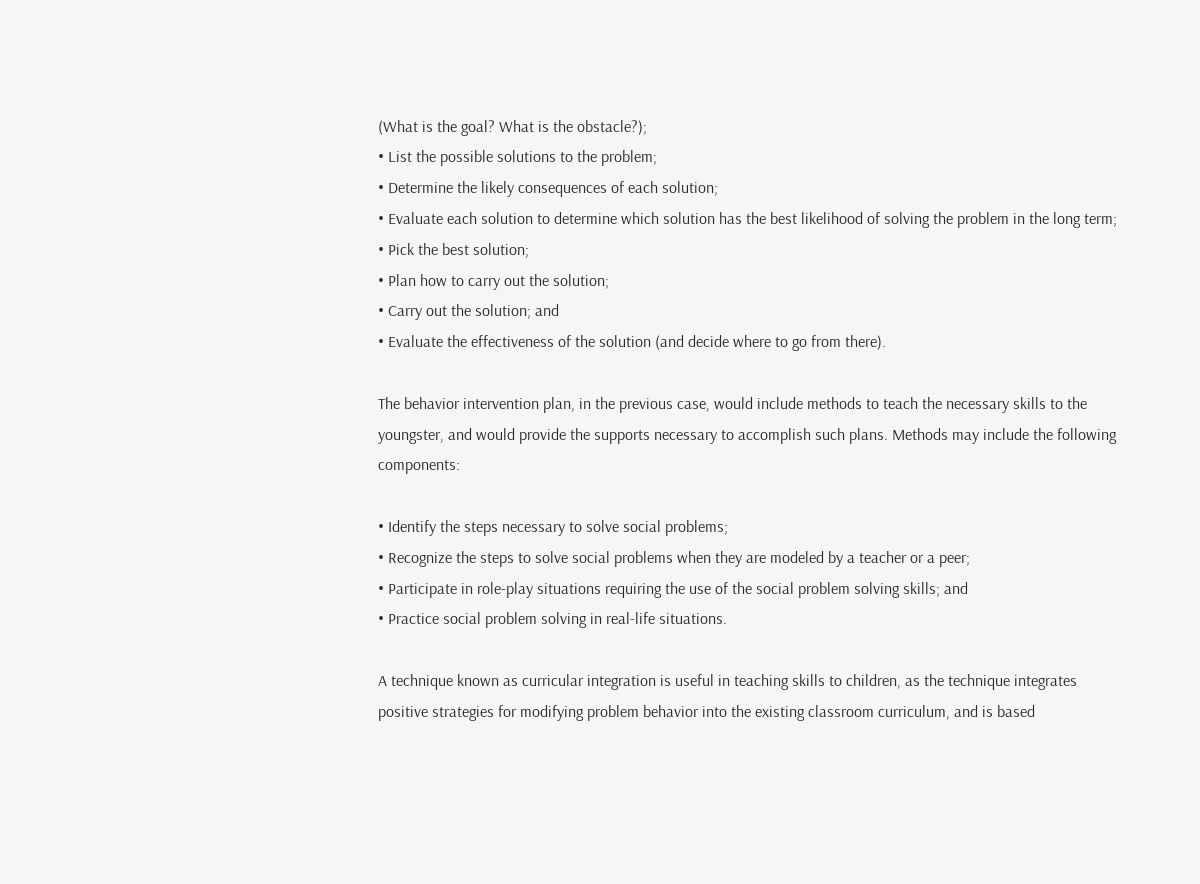(What is the goal? What is the obstacle?);
• List the possible solutions to the problem;
• Determine the likely consequences of each solution;
• Evaluate each solution to determine which solution has the best likelihood of solving the problem in the long term;
• Pick the best solution;
• Plan how to carry out the solution;
• Carry out the solution; and
• Evaluate the effectiveness of the solution (and decide where to go from there).

The behavior intervention plan, in the previous case, would include methods to teach the necessary skills to the youngster, and would provide the supports necessary to accomplish such plans. Methods may include the following components:

• Identify the steps necessary to solve social problems;
• Recognize the steps to solve social problems when they are modeled by a teacher or a peer;
• Participate in role-play situations requiring the use of the social problem solving skills; and
• Practice social problem solving in real-life situations.

A technique known as curricular integration is useful in teaching skills to children, as the technique integrates positive strategies for modifying problem behavior into the existing classroom curriculum, and is based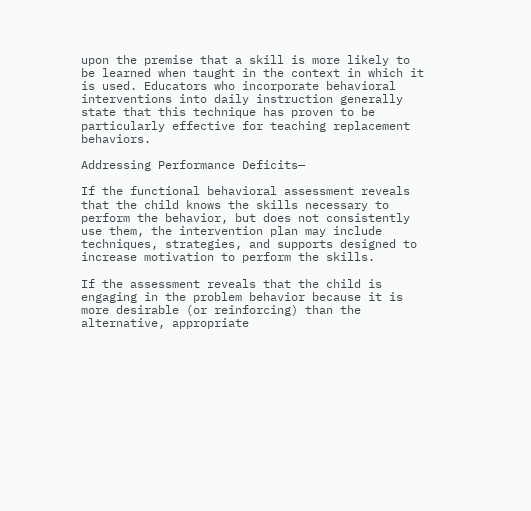upon the premise that a skill is more likely to be learned when taught in the context in which it is used. Educators who incorporate behavioral interventions into daily instruction generally state that this technique has proven to be particularly effective for teaching replacement behaviors.

Addressing Performance Deficits—

If the functional behavioral assessment reveals that the child knows the skills necessary to perform the behavior, but does not consistently use them, the intervention plan may include techniques, strategies, and supports designed to increase motivation to perform the skills.

If the assessment reveals that the child is engaging in the problem behavior because it is more desirable (or reinforcing) than the alternative, appropriate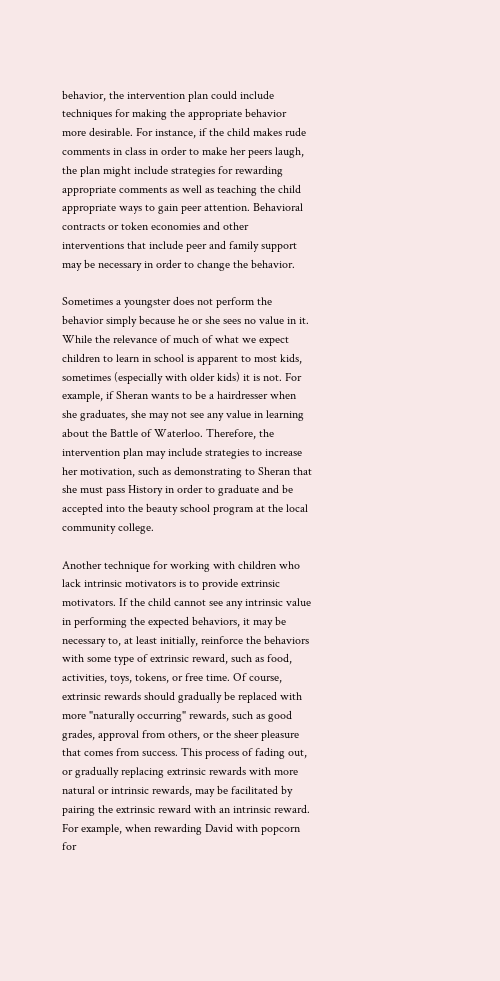behavior, the intervention plan could include techniques for making the appropriate behavior more desirable. For instance, if the child makes rude comments in class in order to make her peers laugh, the plan might include strategies for rewarding appropriate comments as well as teaching the child appropriate ways to gain peer attention. Behavioral contracts or token economies and other interventions that include peer and family support may be necessary in order to change the behavior.

Sometimes a youngster does not perform the behavior simply because he or she sees no value in it. While the relevance of much of what we expect children to learn in school is apparent to most kids, sometimes (especially with older kids) it is not. For example, if Sheran wants to be a hairdresser when she graduates, she may not see any value in learning about the Battle of Waterloo. Therefore, the intervention plan may include strategies to increase her motivation, such as demonstrating to Sheran that she must pass History in order to graduate and be accepted into the beauty school program at the local community college.

Another technique for working with children who lack intrinsic motivators is to provide extrinsic motivators. If the child cannot see any intrinsic value in performing the expected behaviors, it may be necessary to, at least initially, reinforce the behaviors with some type of extrinsic reward, such as food, activities, toys, tokens, or free time. Of course, extrinsic rewards should gradually be replaced with more "naturally occurring" rewards, such as good grades, approval from others, or the sheer pleasure that comes from success. This process of fading out, or gradually replacing extrinsic rewards with more natural or intrinsic rewards, may be facilitated by pairing the extrinsic reward with an intrinsic reward. For example, when rewarding David with popcorn for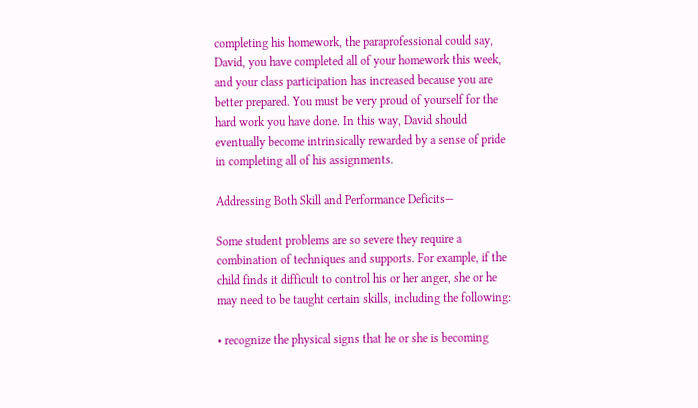completing his homework, the paraprofessional could say, David, you have completed all of your homework this week, and your class participation has increased because you are better prepared. You must be very proud of yourself for the hard work you have done. In this way, David should eventually become intrinsically rewarded by a sense of pride in completing all of his assignments.

Addressing Both Skill and Performance Deficits—

Some student problems are so severe they require a combination of techniques and supports. For example, if the child finds it difficult to control his or her anger, she or he may need to be taught certain skills, including the following:

• recognize the physical signs that he or she is becoming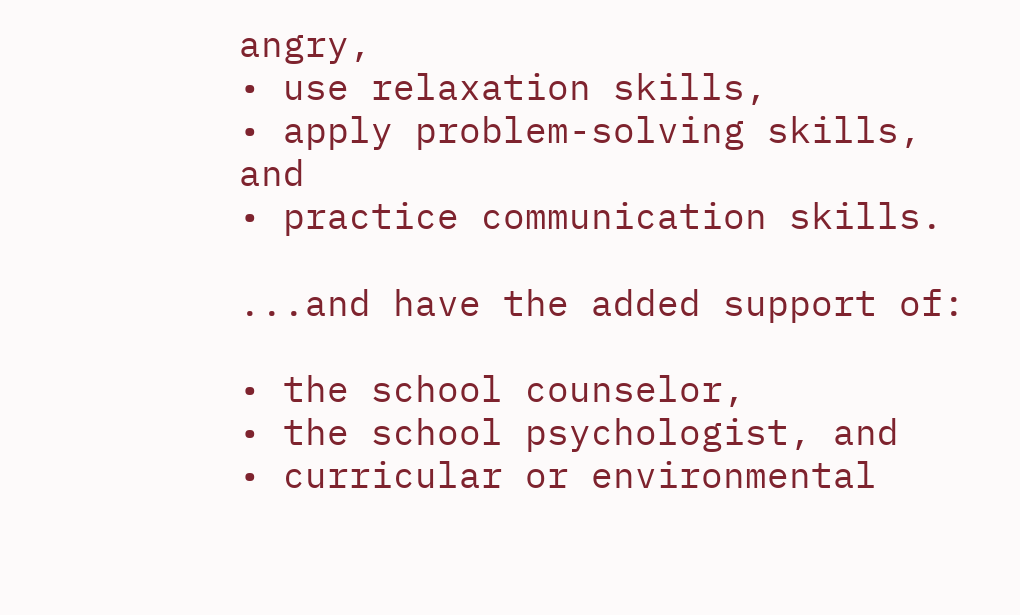angry,
• use relaxation skills,
• apply problem-solving skills, and
• practice communication skills.

...and have the added support of:

• the school counselor,
• the school psychologist, and
• curricular or environmental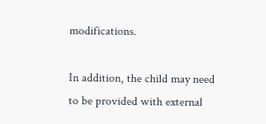modifications.

In addition, the child may need to be provided with external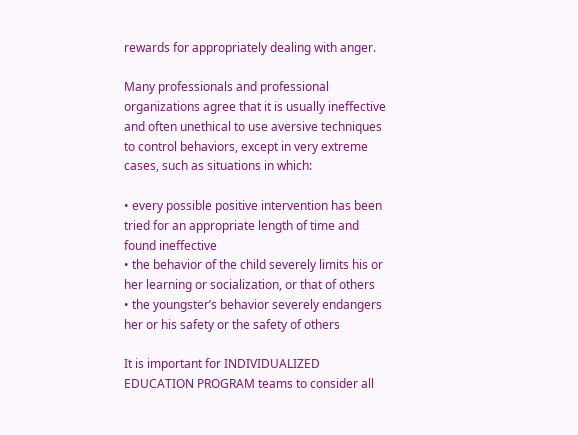rewards for appropriately dealing with anger.

Many professionals and professional organizations agree that it is usually ineffective and often unethical to use aversive techniques to control behaviors, except in very extreme cases, such as situations in which:

• every possible positive intervention has been tried for an appropriate length of time and found ineffective
• the behavior of the child severely limits his or her learning or socialization, or that of others
• the youngster’s behavior severely endangers her or his safety or the safety of others

It is important for INDIVIDUALIZED EDUCATION PROGRAM teams to consider all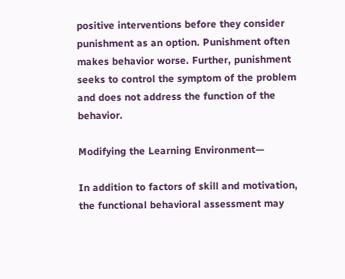positive interventions before they consider punishment as an option. Punishment often makes behavior worse. Further, punishment seeks to control the symptom of the problem and does not address the function of the behavior.

Modifying the Learning Environment—

In addition to factors of skill and motivation, the functional behavioral assessment may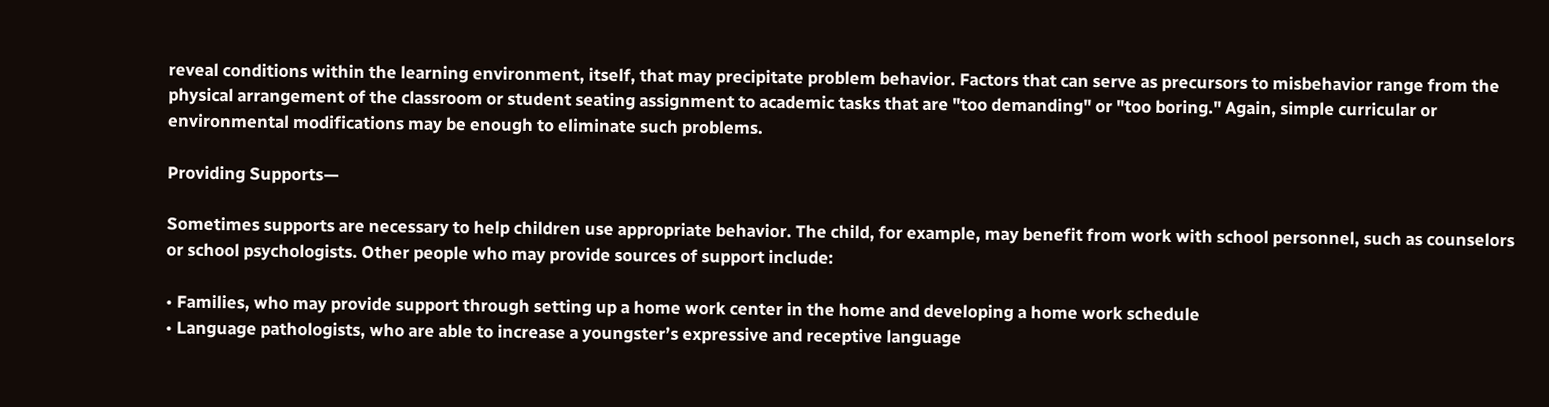reveal conditions within the learning environment, itself, that may precipitate problem behavior. Factors that can serve as precursors to misbehavior range from the physical arrangement of the classroom or student seating assignment to academic tasks that are "too demanding" or "too boring." Again, simple curricular or environmental modifications may be enough to eliminate such problems.

Providing Supports—

Sometimes supports are necessary to help children use appropriate behavior. The child, for example, may benefit from work with school personnel, such as counselors or school psychologists. Other people who may provide sources of support include:

• Families, who may provide support through setting up a home work center in the home and developing a home work schedule
• Language pathologists, who are able to increase a youngster’s expressive and receptive language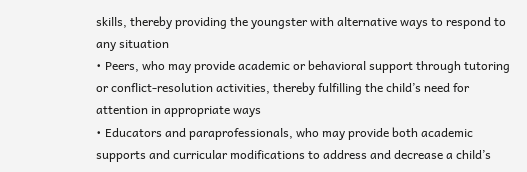skills, thereby providing the youngster with alternative ways to respond to any situation
• Peers, who may provide academic or behavioral support through tutoring or conflict-resolution activities, thereby fulfilling the child’s need for attention in appropriate ways
• Educators and paraprofessionals, who may provide both academic supports and curricular modifications to address and decrease a child’s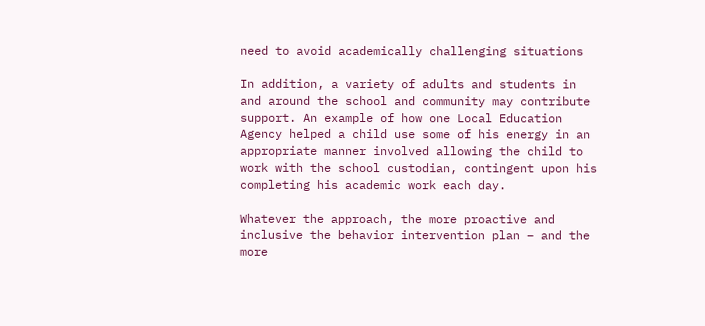need to avoid academically challenging situations

In addition, a variety of adults and students in and around the school and community may contribute support. An example of how one Local Education Agency helped a child use some of his energy in an appropriate manner involved allowing the child to work with the school custodian, contingent upon his completing his academic work each day.

Whatever the approach, the more proactive and inclusive the behavior intervention plan – and the more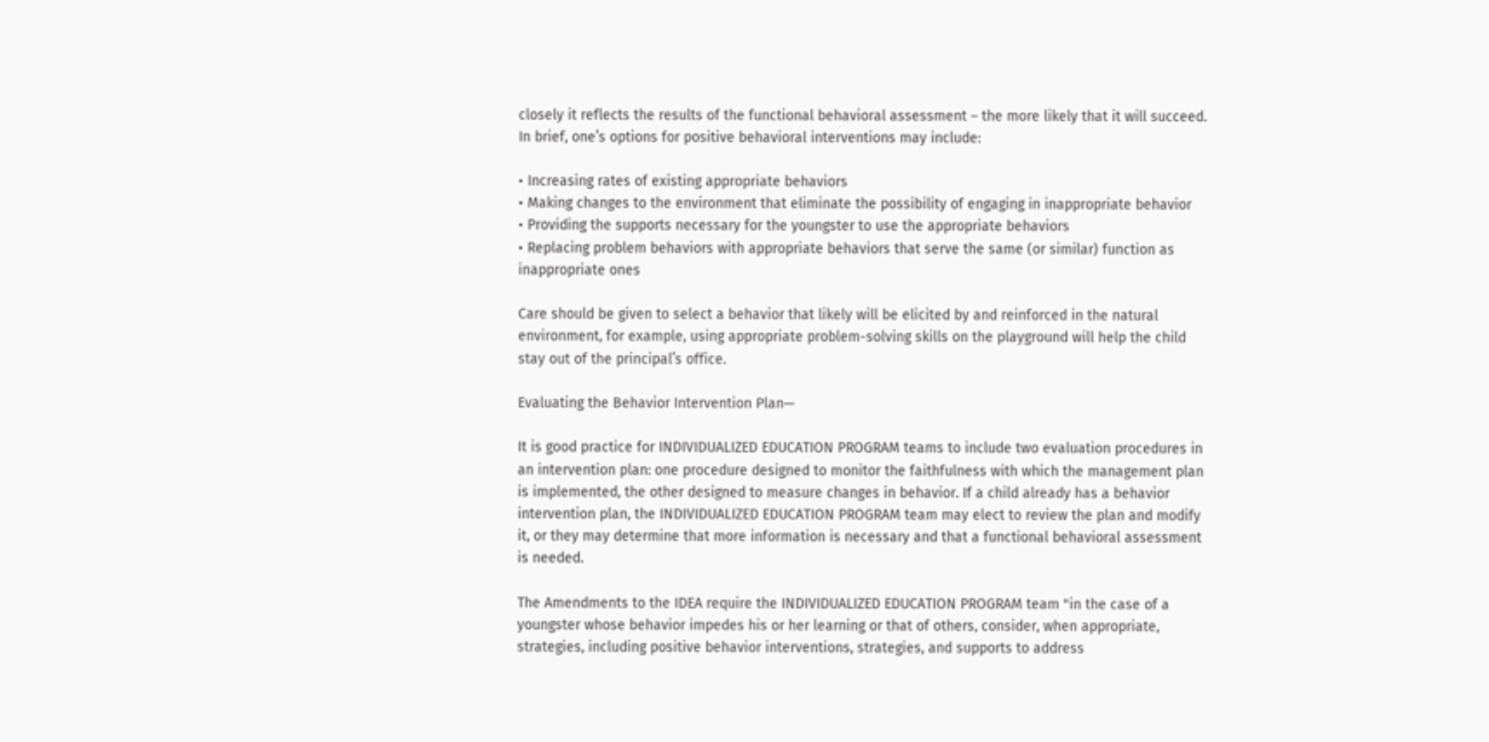closely it reflects the results of the functional behavioral assessment – the more likely that it will succeed. In brief, one’s options for positive behavioral interventions may include:

• Increasing rates of existing appropriate behaviors
• Making changes to the environment that eliminate the possibility of engaging in inappropriate behavior
• Providing the supports necessary for the youngster to use the appropriate behaviors
• Replacing problem behaviors with appropriate behaviors that serve the same (or similar) function as inappropriate ones

Care should be given to select a behavior that likely will be elicited by and reinforced in the natural environment, for example, using appropriate problem-solving skills on the playground will help the child stay out of the principal’s office.

Evaluating the Behavior Intervention Plan—

It is good practice for INDIVIDUALIZED EDUCATION PROGRAM teams to include two evaluation procedures in an intervention plan: one procedure designed to monitor the faithfulness with which the management plan is implemented, the other designed to measure changes in behavior. If a child already has a behavior intervention plan, the INDIVIDUALIZED EDUCATION PROGRAM team may elect to review the plan and modify it, or they may determine that more information is necessary and that a functional behavioral assessment is needed.

The Amendments to the IDEA require the INDIVIDUALIZED EDUCATION PROGRAM team "in the case of a youngster whose behavior impedes his or her learning or that of others, consider, when appropriate, strategies, including positive behavior interventions, strategies, and supports to address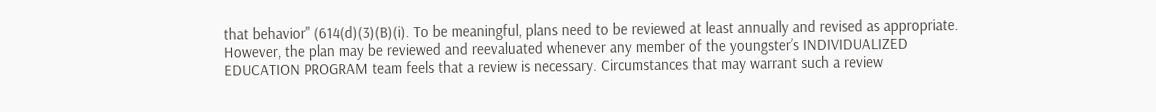that behavior" (614(d)(3)(B)(i). To be meaningful, plans need to be reviewed at least annually and revised as appropriate. However, the plan may be reviewed and reevaluated whenever any member of the youngster’s INDIVIDUALIZED EDUCATION PROGRAM team feels that a review is necessary. Circumstances that may warrant such a review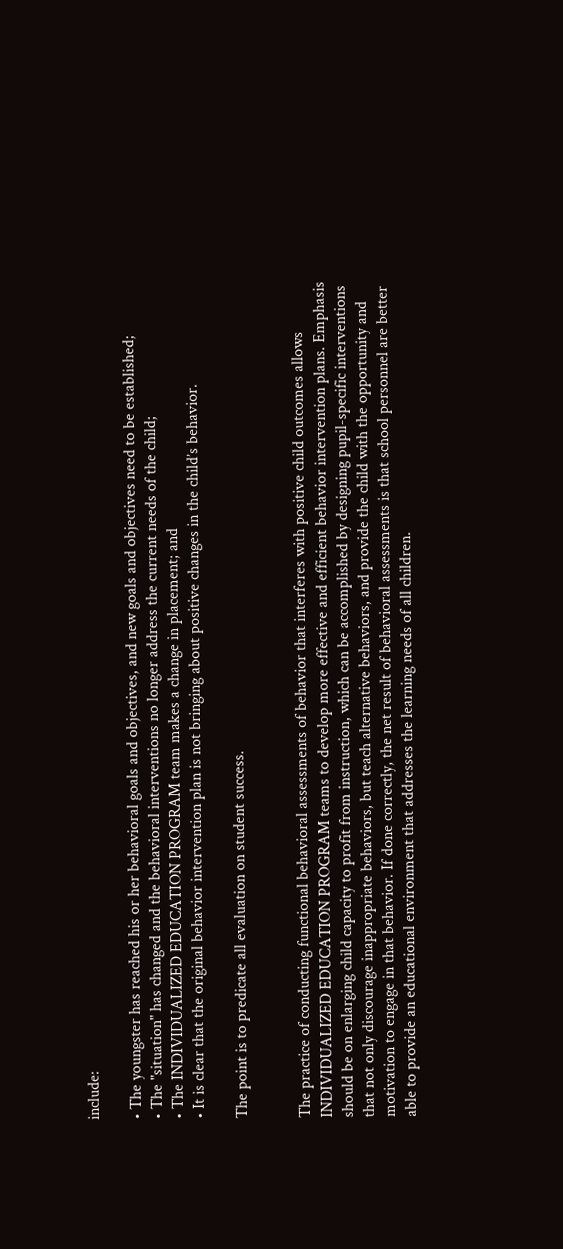include:

• The youngster has reached his or her behavioral goals and objectives, and new goals and objectives need to be established;
• The "situation" has changed and the behavioral interventions no longer address the current needs of the child;
• The INDIVIDUALIZED EDUCATION PROGRAM team makes a change in placement; and
• It is clear that the original behavior intervention plan is not bringing about positive changes in the child’s behavior.

The point is to predicate all evaluation on student success.


The practice of conducting functional behavioral assessments of behavior that interferes with positive child outcomes allows INDIVIDUALIZED EDUCATION PROGRAM teams to develop more effective and efficient behavior intervention plans. Emphasis should be on enlarging child capacity to profit from instruction, which can be accomplished by designing pupil-specific interventions that not only discourage inappropriate behaviors, but teach alternative behaviors, and provide the child with the opportunity and motivation to engage in that behavior. If done correctly, the net result of behavioral assessments is that school personnel are better able to provide an educational environment that addresses the learning needs of all children.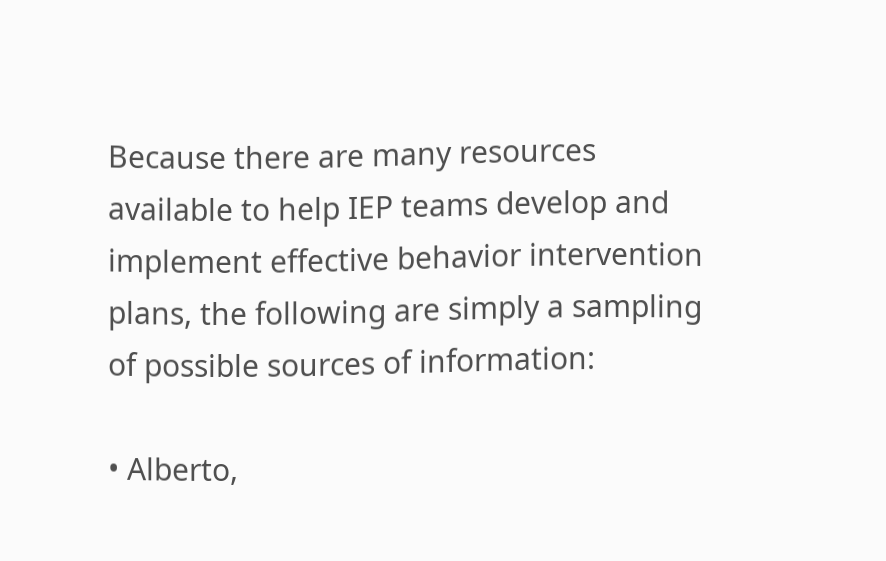Because there are many resources available to help IEP teams develop and implement effective behavior intervention plans, the following are simply a sampling of possible sources of information:

• Alberto,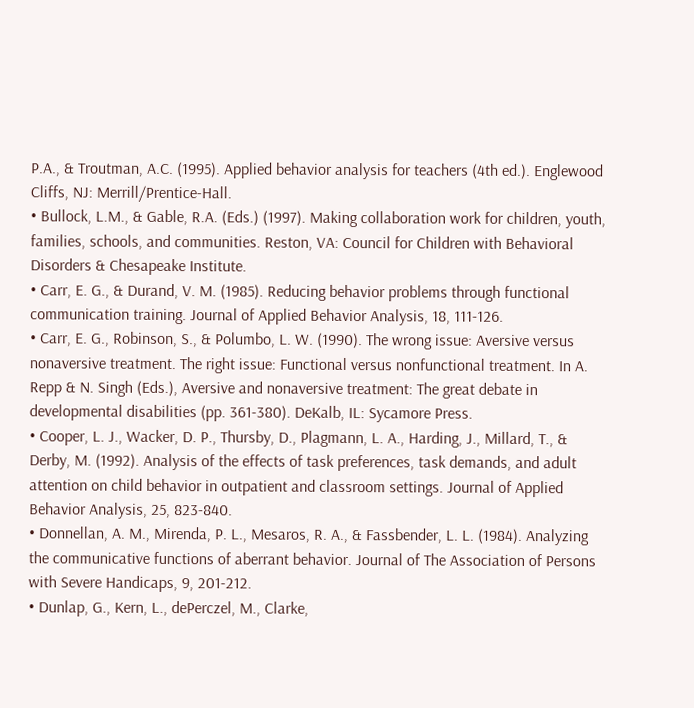P.A., & Troutman, A.C. (1995). Applied behavior analysis for teachers (4th ed.). Englewood Cliffs, NJ: Merrill/Prentice-Hall.
• Bullock, L.M., & Gable, R.A. (Eds.) (1997). Making collaboration work for children, youth, families, schools, and communities. Reston, VA: Council for Children with Behavioral Disorders & Chesapeake Institute.
• Carr, E. G., & Durand, V. M. (1985). Reducing behavior problems through functional communication training. Journal of Applied Behavior Analysis, 18, 111-126.
• Carr, E. G., Robinson, S., & Polumbo, L. W. (1990). The wrong issue: Aversive versus nonaversive treatment. The right issue: Functional versus nonfunctional treatment. In A. Repp & N. Singh (Eds.), Aversive and nonaversive treatment: The great debate in developmental disabilities (pp. 361-380). DeKalb, IL: Sycamore Press.
• Cooper, L. J., Wacker, D. P., Thursby, D., Plagmann, L. A., Harding, J., Millard, T., & Derby, M. (1992). Analysis of the effects of task preferences, task demands, and adult attention on child behavior in outpatient and classroom settings. Journal of Applied Behavior Analysis, 25, 823-840.
• Donnellan, A. M., Mirenda, P. L., Mesaros, R. A., & Fassbender, L. L. (1984). Analyzing the communicative functions of aberrant behavior. Journal of The Association of Persons with Severe Handicaps, 9, 201-212.
• Dunlap, G., Kern, L., dePerczel, M., Clarke,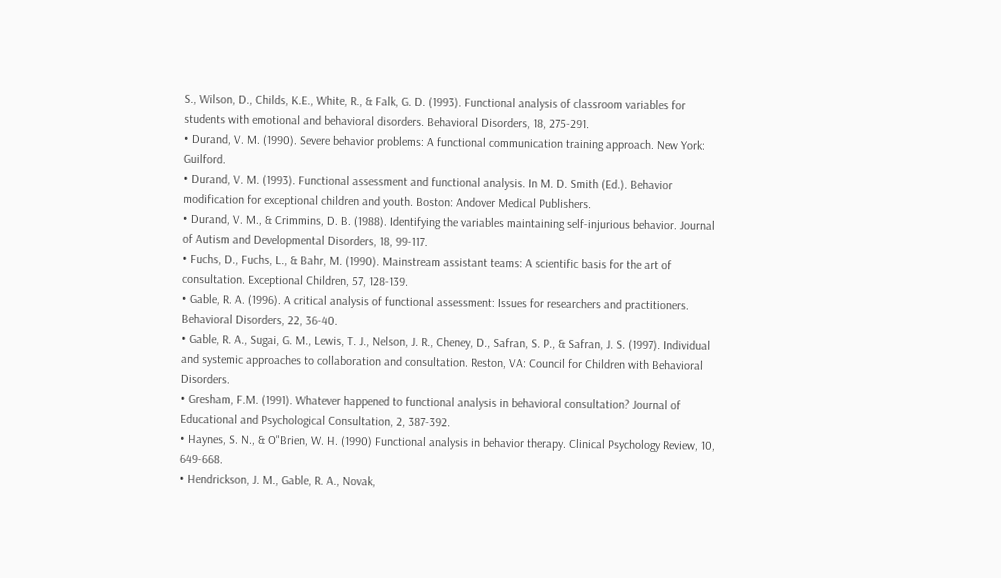S., Wilson, D., Childs, K.E., White, R., & Falk, G. D. (1993). Functional analysis of classroom variables for students with emotional and behavioral disorders. Behavioral Disorders, 18, 275-291.
• Durand, V. M. (1990). Severe behavior problems: A functional communication training approach. New York: Guilford.
• Durand, V. M. (1993). Functional assessment and functional analysis. In M. D. Smith (Ed.). Behavior modification for exceptional children and youth. Boston: Andover Medical Publishers.
• Durand, V. M., & Crimmins, D. B. (1988). Identifying the variables maintaining self-injurious behavior. Journal of Autism and Developmental Disorders, 18, 99-117.
• Fuchs, D., Fuchs, L., & Bahr, M. (1990). Mainstream assistant teams: A scientific basis for the art of consultation. Exceptional Children, 57, 128-139.
• Gable, R. A. (1996). A critical analysis of functional assessment: Issues for researchers and practitioners. Behavioral Disorders, 22, 36-40.
• Gable, R. A., Sugai, G. M., Lewis, T. J., Nelson, J. R., Cheney, D., Safran, S. P., & Safran, J. S. (1997). Individual and systemic approaches to collaboration and consultation. Reston, VA: Council for Children with Behavioral Disorders.
• Gresham, F.M. (1991). Whatever happened to functional analysis in behavioral consultation? Journal of Educational and Psychological Consultation, 2, 387-392.
• Haynes, S. N., & O"Brien, W. H. (1990) Functional analysis in behavior therapy. Clinical Psychology Review, 10, 649-668.
• Hendrickson, J. M., Gable, R. A., Novak,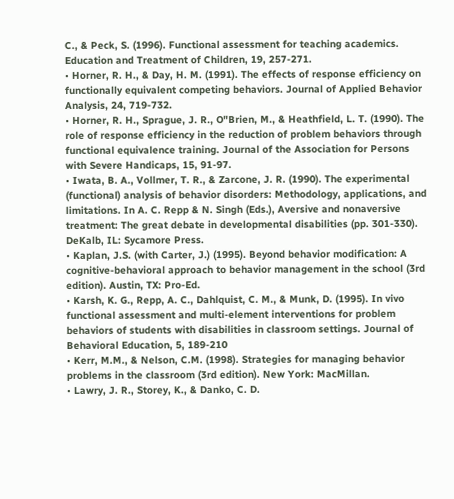C., & Peck, S. (1996). Functional assessment for teaching academics. Education and Treatment of Children, 19, 257-271.
• Horner, R. H., & Day, H. M. (1991). The effects of response efficiency on functionally equivalent competing behaviors. Journal of Applied Behavior Analysis, 24, 719-732.
• Horner, R. H., Sprague, J. R., O"Brien, M., & Heathfield, L. T. (1990). The role of response efficiency in the reduction of problem behaviors through functional equivalence training. Journal of the Association for Persons with Severe Handicaps, 15, 91-97.
• Iwata, B. A., Vollmer, T. R., & Zarcone, J. R. (1990). The experimental (functional) analysis of behavior disorders: Methodology, applications, and limitations. In A. C. Repp & N. Singh (Eds.), Aversive and nonaversive treatment: The great debate in developmental disabilities (pp. 301-330). DeKalb, IL: Sycamore Press.
• Kaplan, J.S. (with Carter, J.) (1995). Beyond behavior modification: A cognitive-behavioral approach to behavior management in the school (3rd edition). Austin, TX: Pro-Ed.
• Karsh, K. G., Repp, A. C., Dahlquist, C. M., & Munk, D. (1995). In vivo functional assessment and multi-element interventions for problem behaviors of students with disabilities in classroom settings. Journal of Behavioral Education, 5, 189-210
• Kerr, M.M., & Nelson, C.M. (1998). Strategies for managing behavior problems in the classroom (3rd edition). New York: MacMillan.
• Lawry, J. R., Storey, K., & Danko, C. D.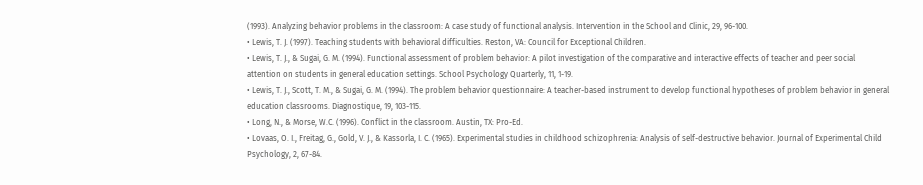(1993). Analyzing behavior problems in the classroom: A case study of functional analysis. Intervention in the School and Clinic, 29, 96-100.
• Lewis, T. J. (1997). Teaching students with behavioral difficulties. Reston, VA: Council for Exceptional Children.
• Lewis, T. J., & Sugai, G. M. (1994). Functional assessment of problem behavior: A pilot investigation of the comparative and interactive effects of teacher and peer social attention on students in general education settings. School Psychology Quarterly, 11, 1-19.
• Lewis, T. J., Scott, T. M., & Sugai, G. M. (1994). The problem behavior questionnaire: A teacher-based instrument to develop functional hypotheses of problem behavior in general education classrooms. Diagnostique, 19, 103-115.
• Long, N., & Morse, W.C. (1996). Conflict in the classroom. Austin, TX: Pro-Ed.
• Lovaas, O. I., Freitag, G., Gold, V. J., & Kassorla, I. C. (1965). Experimental studies in childhood schizophrenia: Analysis of self-destructive behavior. Journal of Experimental Child Psychology, 2, 67-84.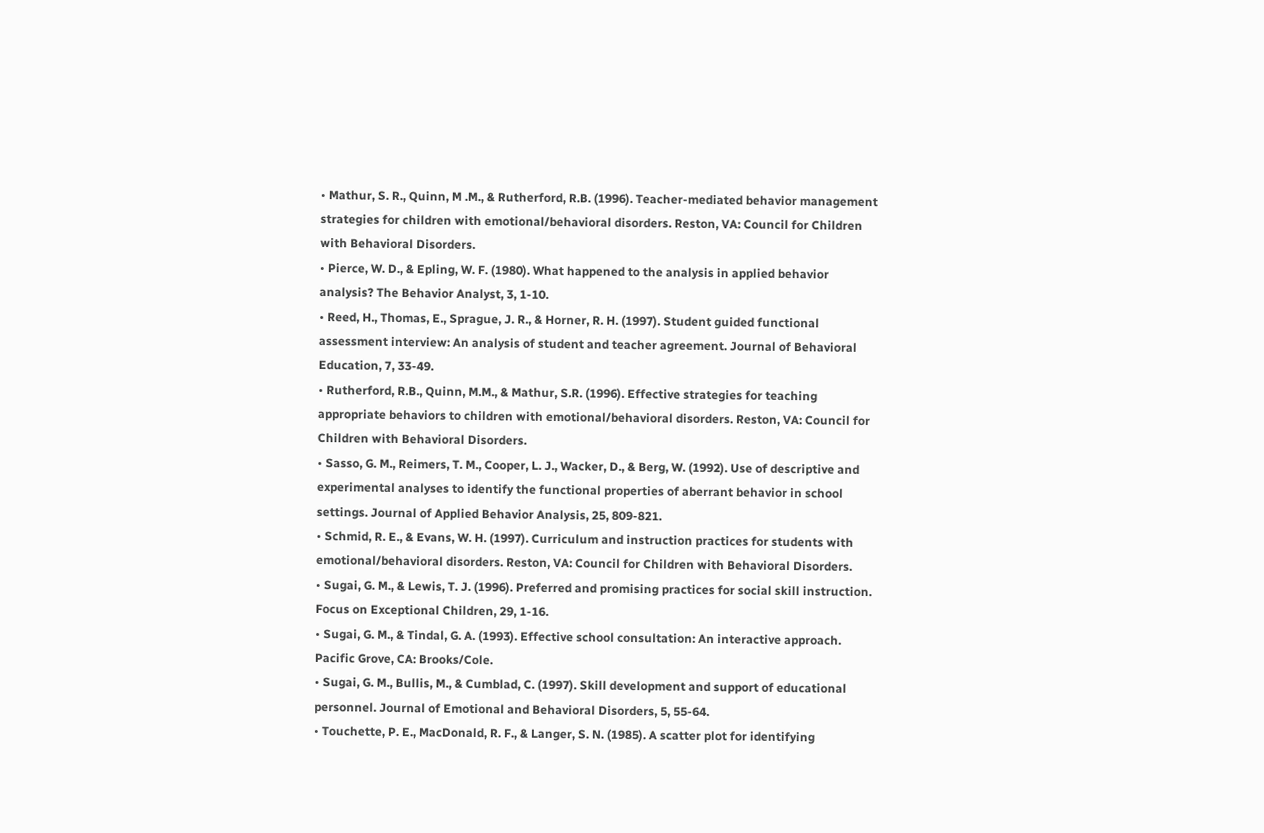• Mathur, S. R., Quinn, M .M., & Rutherford, R.B. (1996). Teacher-mediated behavior management strategies for children with emotional/behavioral disorders. Reston, VA: Council for Children with Behavioral Disorders.
• Pierce, W. D., & Epling, W. F. (1980). What happened to the analysis in applied behavior analysis? The Behavior Analyst, 3, 1-10.
• Reed, H., Thomas, E., Sprague, J. R., & Horner, R. H. (1997). Student guided functional assessment interview: An analysis of student and teacher agreement. Journal of Behavioral Education, 7, 33-49.
• Rutherford, R.B., Quinn, M.M., & Mathur, S.R. (1996). Effective strategies for teaching appropriate behaviors to children with emotional/behavioral disorders. Reston, VA: Council for Children with Behavioral Disorders.
• Sasso, G. M., Reimers, T. M., Cooper, L. J., Wacker, D., & Berg, W. (1992). Use of descriptive and experimental analyses to identify the functional properties of aberrant behavior in school settings. Journal of Applied Behavior Analysis, 25, 809-821.
• Schmid, R. E., & Evans, W. H. (1997). Curriculum and instruction practices for students with emotional/behavioral disorders. Reston, VA: Council for Children with Behavioral Disorders.
• Sugai, G. M., & Lewis, T. J. (1996). Preferred and promising practices for social skill instruction. Focus on Exceptional Children, 29, 1-16.
• Sugai, G. M., & Tindal, G. A. (1993). Effective school consultation: An interactive approach. Pacific Grove, CA: Brooks/Cole.
• Sugai, G. M., Bullis, M., & Cumblad, C. (1997). Skill development and support of educational personnel. Journal of Emotional and Behavioral Disorders, 5, 55-64.
• Touchette, P. E., MacDonald, R. F., & Langer, S. N. (1985). A scatter plot for identifying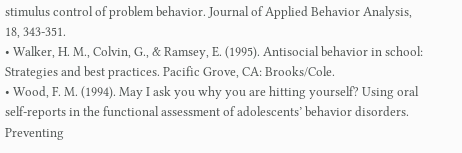stimulus control of problem behavior. Journal of Applied Behavior Analysis, 18, 343-351.
• Walker, H. M., Colvin, G., & Ramsey, E. (1995). Antisocial behavior in school: Strategies and best practices. Pacific Grove, CA: Brooks/Cole.
• Wood, F. M. (1994). May I ask you why you are hitting yourself? Using oral self-reports in the functional assessment of adolescents’ behavior disorders. Preventing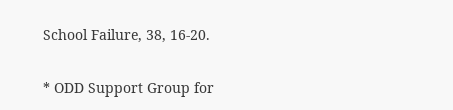School Failure, 38, 16-20.

* ODD Support Group for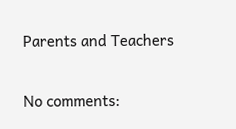Parents and Teachers

No comments: